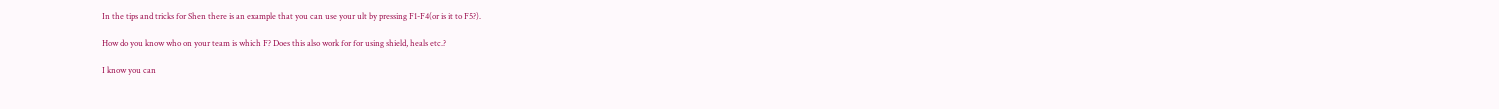In the tips and tricks for Shen there is an example that you can use your ult by pressing F1-F4(or is it to F5?).

How do you know who on your team is which F? Does this also work for for using shield, heals etc.?

I know you can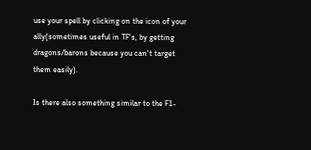use your spell by clicking on the icon of your ally(sometimes useful in TF's, by getting dragons/barons because you can't target them easily).

Is there also something similar to the F1-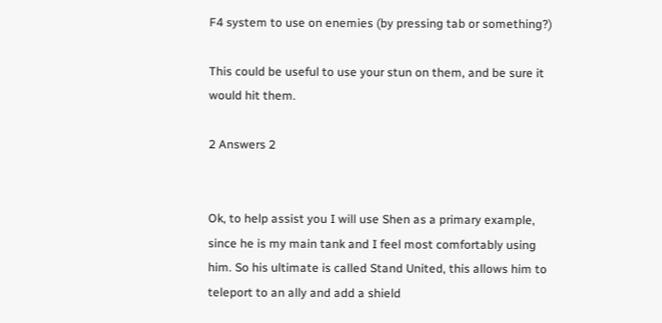F4 system to use on enemies (by pressing tab or something?)

This could be useful to use your stun on them, and be sure it would hit them.

2 Answers 2


Ok, to help assist you I will use Shen as a primary example, since he is my main tank and I feel most comfortably using him. So his ultimate is called Stand United, this allows him to teleport to an ally and add a shield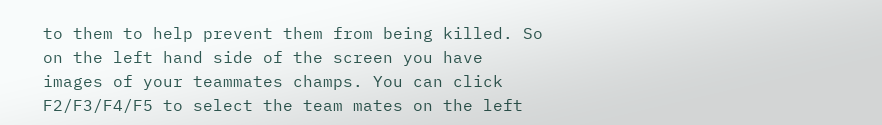to them to help prevent them from being killed. So on the left hand side of the screen you have images of your teammates champs. You can click F2/F3/F4/F5 to select the team mates on the left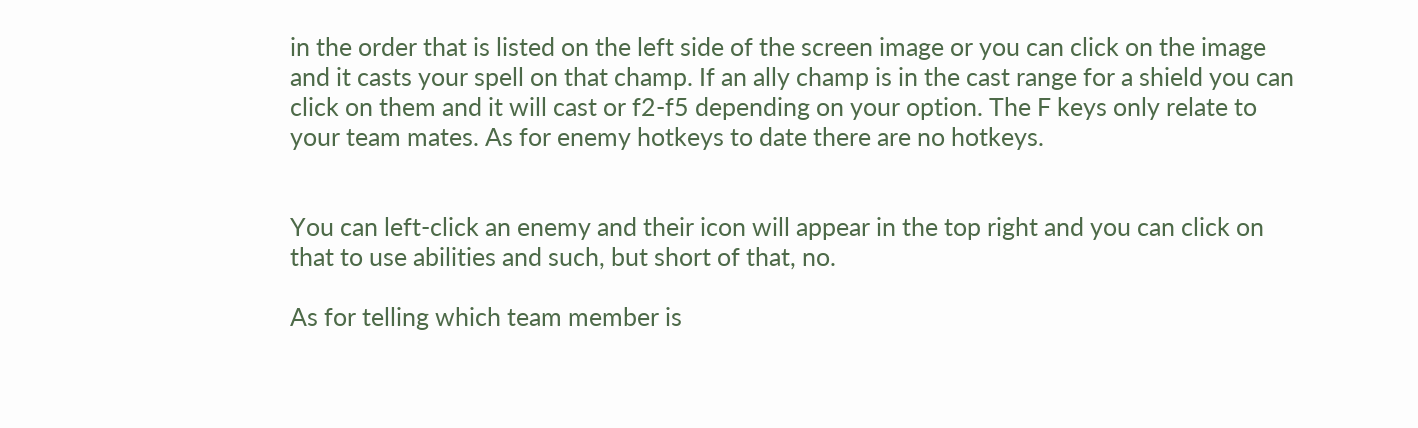in the order that is listed on the left side of the screen image or you can click on the image and it casts your spell on that champ. If an ally champ is in the cast range for a shield you can click on them and it will cast or f2-f5 depending on your option. The F keys only relate to your team mates. As for enemy hotkeys to date there are no hotkeys.


You can left-click an enemy and their icon will appear in the top right and you can click on that to use abilities and such, but short of that, no.

As for telling which team member is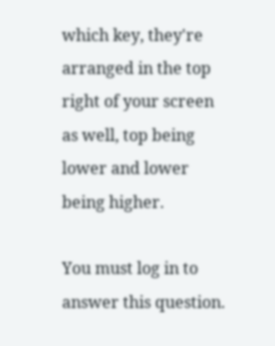which key, they're arranged in the top right of your screen as well, top being lower and lower being higher.

You must log in to answer this question.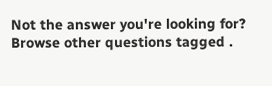Not the answer you're looking for? Browse other questions tagged .